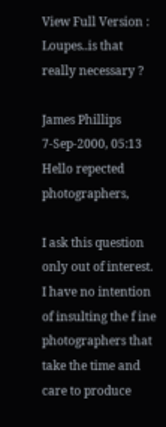View Full Version : Loupes..is that really necessary ?

James Phillips
7-Sep-2000, 05:13
Hello repected photographers,

I ask this question only out of interest. I have no intention of insulting the f ine photographers that take the time and care to produce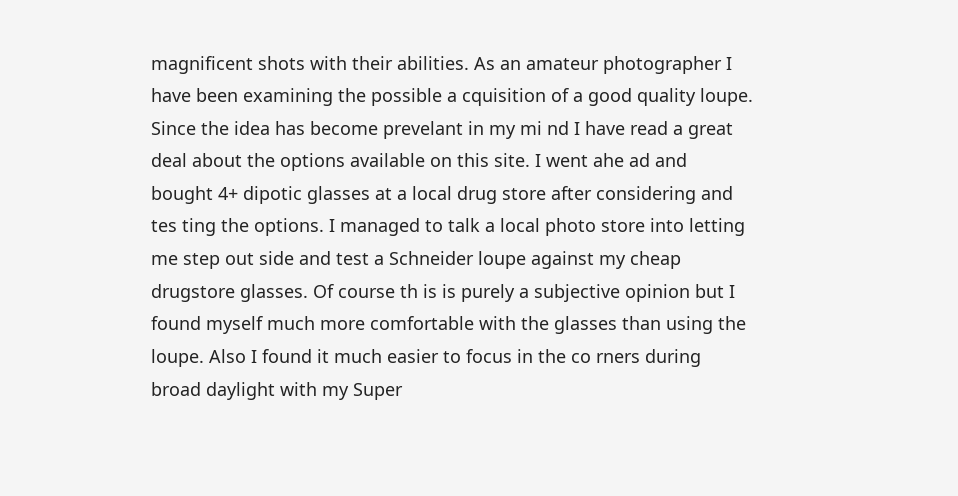magnificent shots with their abilities. As an amateur photographer I have been examining the possible a cquisition of a good quality loupe. Since the idea has become prevelant in my mi nd I have read a great deal about the options available on this site. I went ahe ad and bought 4+ dipotic glasses at a local drug store after considering and tes ting the options. I managed to talk a local photo store into letting me step out side and test a Schneider loupe against my cheap drugstore glasses. Of course th is is purely a subjective opinion but I found myself much more comfortable with the glasses than using the loupe. Also I found it much easier to focus in the co rners during broad daylight with my Super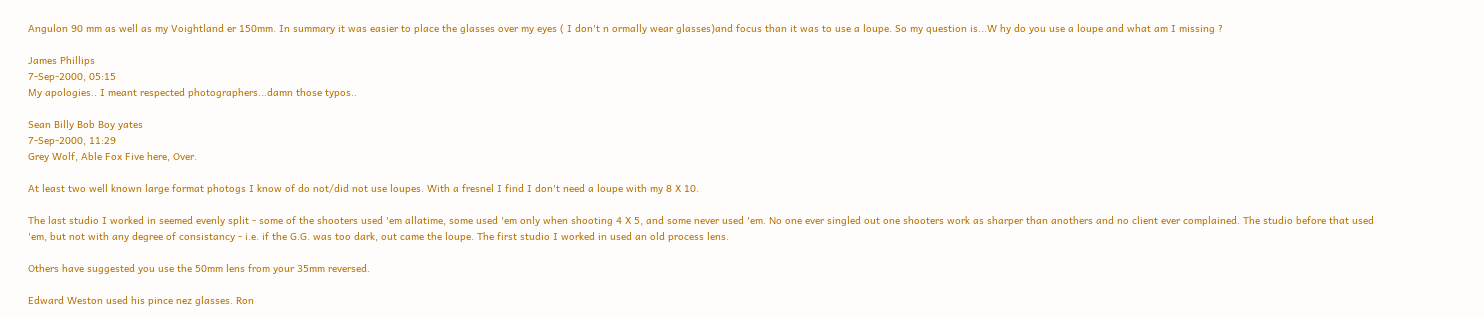Angulon 90 mm as well as my Voightland er 150mm. In summary it was easier to place the glasses over my eyes ( I don't n ormally wear glasses)and focus than it was to use a loupe. So my question is...W hy do you use a loupe and what am I missing ?

James Phillips
7-Sep-2000, 05:15
My apologies.. I meant respected photographers...damn those typos..

Sean Billy Bob Boy yates
7-Sep-2000, 11:29
Grey Wolf, Able Fox Five here, Over.

At least two well known large format photogs I know of do not/did not use loupes. With a fresnel I find I don't need a loupe with my 8 X 10.

The last studio I worked in seemed evenly split - some of the shooters used 'em allatime, some used 'em only when shooting 4 X 5, and some never used 'em. No one ever singled out one shooters work as sharper than anothers and no client ever complained. The studio before that used 'em, but not with any degree of consistancy - i.e. if the G.G. was too dark, out came the loupe. The first studio I worked in used an old process lens.

Others have suggested you use the 50mm lens from your 35mm reversed.

Edward Weston used his pince nez glasses. Ron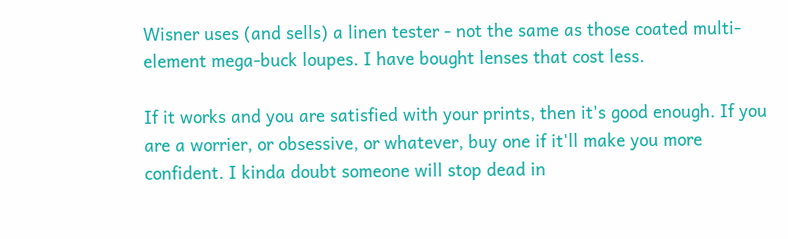Wisner uses (and sells) a linen tester - not the same as those coated multi-element mega-buck loupes. I have bought lenses that cost less.

If it works and you are satisfied with your prints, then it's good enough. If you are a worrier, or obsessive, or whatever, buy one if it'll make you more confident. I kinda doubt someone will stop dead in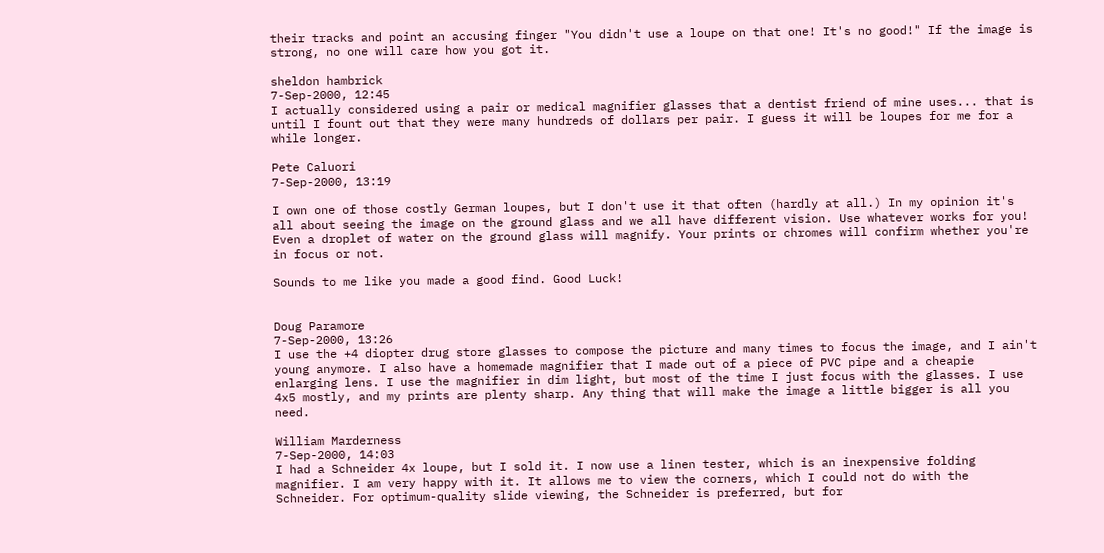their tracks and point an accusing finger "You didn't use a loupe on that one! It's no good!" If the image is strong, no one will care how you got it.

sheldon hambrick
7-Sep-2000, 12:45
I actually considered using a pair or medical magnifier glasses that a dentist friend of mine uses... that is until I fount out that they were many hundreds of dollars per pair. I guess it will be loupes for me for a while longer.

Pete Caluori
7-Sep-2000, 13:19

I own one of those costly German loupes, but I don't use it that often (hardly at all.) In my opinion it's all about seeing the image on the ground glass and we all have different vision. Use whatever works for you! Even a droplet of water on the ground glass will magnify. Your prints or chromes will confirm whether you're in focus or not.

Sounds to me like you made a good find. Good Luck!


Doug Paramore
7-Sep-2000, 13:26
I use the +4 diopter drug store glasses to compose the picture and many times to focus the image, and I ain't young anymore. I also have a homemade magnifier that I made out of a piece of PVC pipe and a cheapie enlarging lens. I use the magnifier in dim light, but most of the time I just focus with the glasses. I use 4x5 mostly, and my prints are plenty sharp. Any thing that will make the image a little bigger is all you need.

William Marderness
7-Sep-2000, 14:03
I had a Schneider 4x loupe, but I sold it. I now use a linen tester, which is an inexpensive folding magnifier. I am very happy with it. It allows me to view the corners, which I could not do with the Schneider. For optimum-quality slide viewing, the Schneider is preferred, but for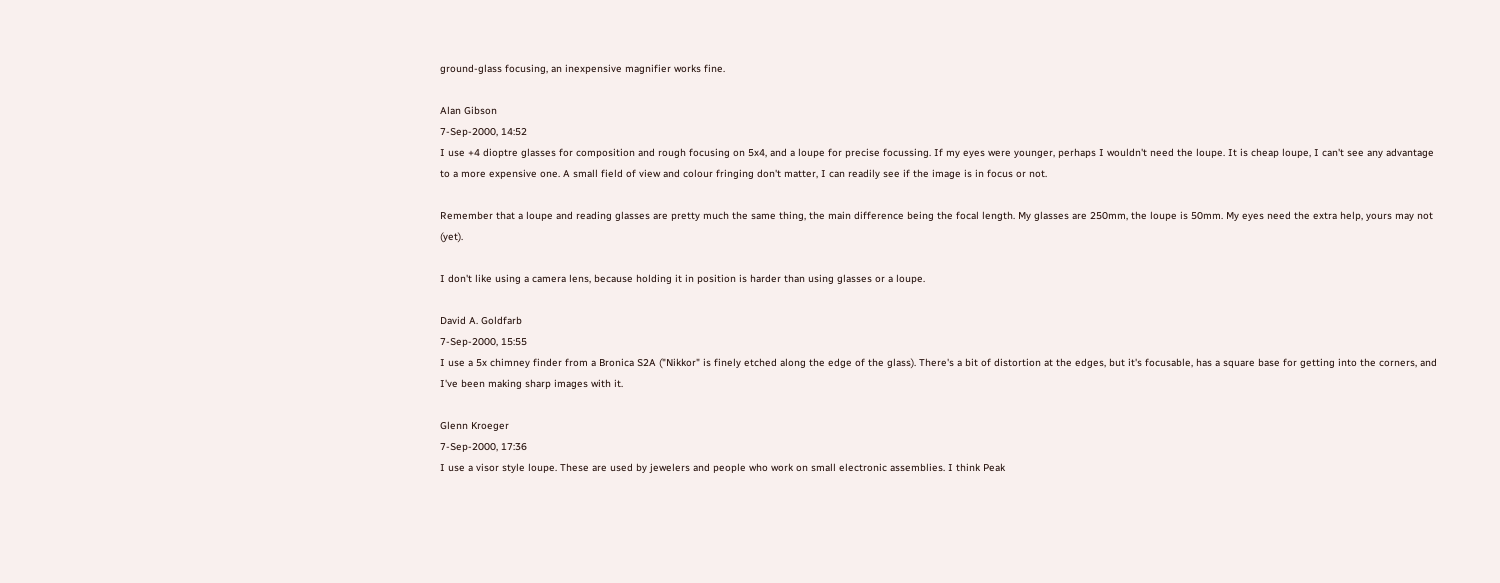ground-glass focusing, an inexpensive magnifier works fine.

Alan Gibson
7-Sep-2000, 14:52
I use +4 dioptre glasses for composition and rough focusing on 5x4, and a loupe for precise focussing. If my eyes were younger, perhaps I wouldn't need the loupe. It is cheap loupe, I can't see any advantage to a more expensive one. A small field of view and colour fringing don't matter, I can readily see if the image is in focus or not.

Remember that a loupe and reading glasses are pretty much the same thing, the main difference being the focal length. My glasses are 250mm, the loupe is 50mm. My eyes need the extra help, yours may not (yet).

I don't like using a camera lens, because holding it in position is harder than using glasses or a loupe.

David A. Goldfarb
7-Sep-2000, 15:55
I use a 5x chimney finder from a Bronica S2A ("Nikkor" is finely etched along the edge of the glass). There's a bit of distortion at the edges, but it's focusable, has a square base for getting into the corners, and I've been making sharp images with it.

Glenn Kroeger
7-Sep-2000, 17:36
I use a visor style loupe. These are used by jewelers and people who work on small electronic assemblies. I think Peak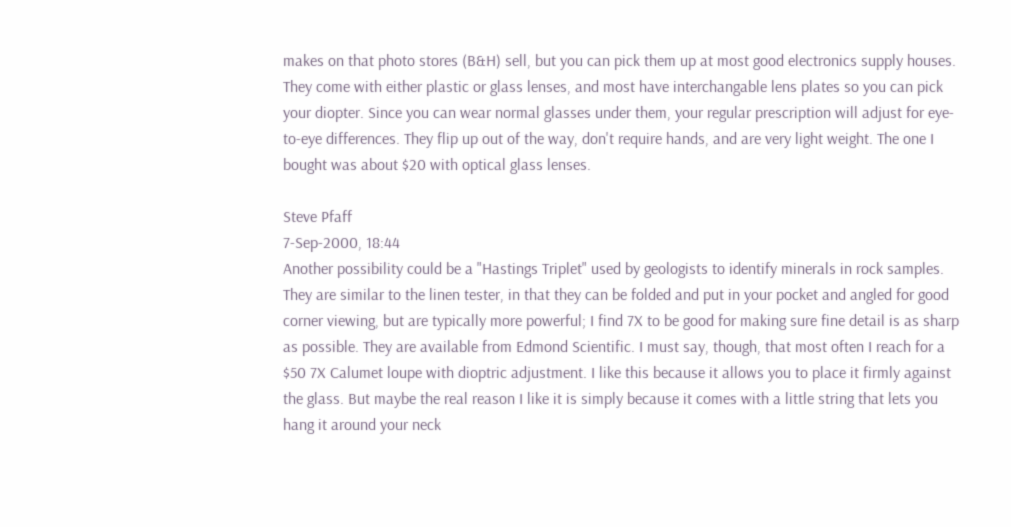makes on that photo stores (B&H) sell, but you can pick them up at most good electronics supply houses. They come with either plastic or glass lenses, and most have interchangable lens plates so you can pick your diopter. Since you can wear normal glasses under them, your regular prescription will adjust for eye-to-eye differences. They flip up out of the way, don't require hands, and are very light weight. The one I bought was about $20 with optical glass lenses.

Steve Pfaff
7-Sep-2000, 18:44
Another possibility could be a "Hastings Triplet" used by geologists to identify minerals in rock samples. They are similar to the linen tester, in that they can be folded and put in your pocket and angled for good corner viewing, but are typically more powerful; I find 7X to be good for making sure fine detail is as sharp as possible. They are available from Edmond Scientific. I must say, though, that most often I reach for a $50 7X Calumet loupe with dioptric adjustment. I like this because it allows you to place it firmly against the glass. But maybe the real reason I like it is simply because it comes with a little string that lets you hang it around your neck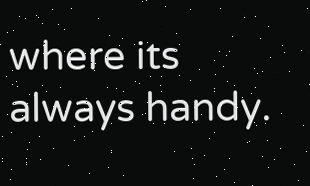where its always handy.